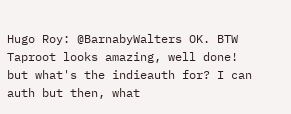Hugo Roy: @BarnabyWalters OK. BTW Taproot looks amazing, well done! but what's the indieauth for? I can auth but then, what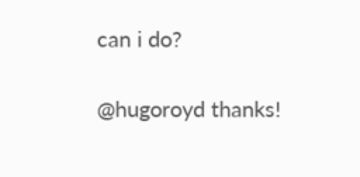can i do?

@hugoroyd thanks!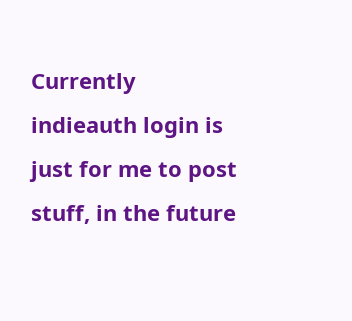Currently indieauth login is just for me to post stuff, in the future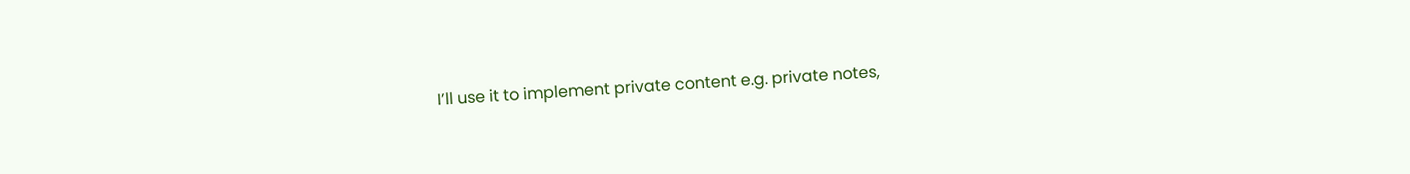I’ll use it to implement private content e.g. private notes,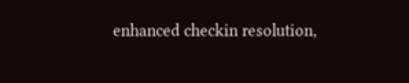enhanced checkin resolution,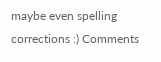maybe even spelling corrections :) Comments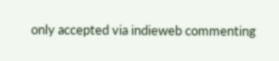only accepted via indieweb commenting